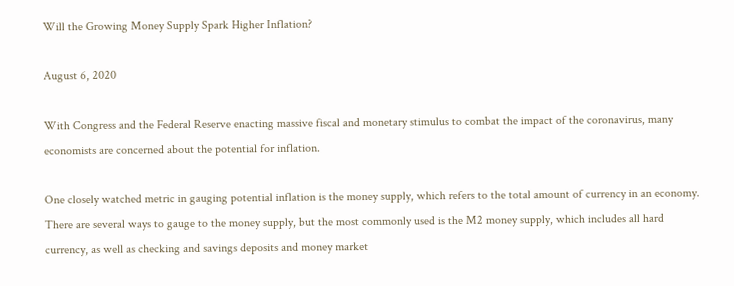Will the Growing Money Supply Spark Higher Inflation?

August 6, 2020

With Congress and the Federal Reserve enacting massive fiscal and monetary stimulus to combat the impact of the coronavirus, many economists are concerned about the potential for inflation.

One closely watched metric in gauging potential inflation is the money supply, which refers to the total amount of currency in an economy. There are several ways to gauge to the money supply, but the most commonly used is the M2 money supply, which includes all hard currency, as well as checking and savings deposits and money market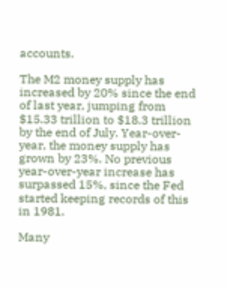accounts.

The M2 money supply has increased by 20% since the end of last year, jumping from $15.33 trillion to $18.3 trillion by the end of July. Year-over-year, the money supply has grown by 23%. No previous year-over-year increase has surpassed 15%, since the Fed started keeping records of this in 1981.

Many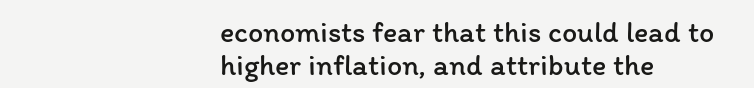economists fear that this could lead to higher inflation, and attribute the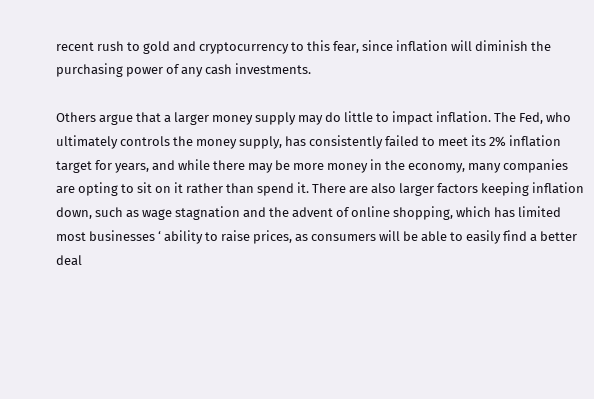recent rush to gold and cryptocurrency to this fear, since inflation will diminish the purchasing power of any cash investments.

Others argue that a larger money supply may do little to impact inflation. The Fed, who ultimately controls the money supply, has consistently failed to meet its 2% inflation target for years, and while there may be more money in the economy, many companies are opting to sit on it rather than spend it. There are also larger factors keeping inflation down, such as wage stagnation and the advent of online shopping, which has limited most businesses ‘ ability to raise prices, as consumers will be able to easily find a better deal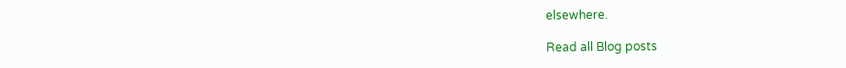elsewhere.

Read all Blog posts